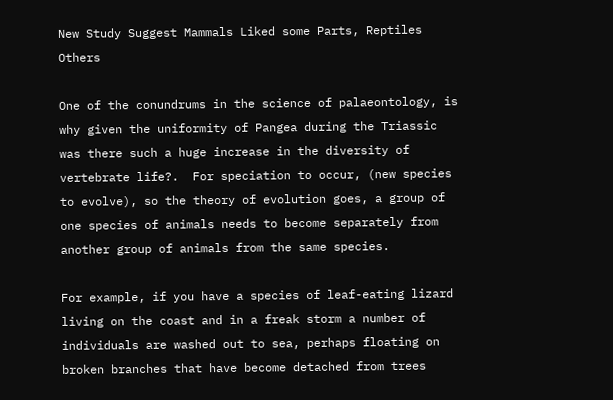New Study Suggest Mammals Liked some Parts, Reptiles Others

One of the conundrums in the science of palaeontology, is why given the uniformity of Pangea during the Triassic was there such a huge increase in the diversity of vertebrate life?.  For speciation to occur, (new species to evolve), so the theory of evolution goes, a group of one species of animals needs to become separately from another group of animals from the same species.

For example, if you have a species of leaf-eating lizard living on the coast and in a freak storm a number of individuals are washed out to sea, perhaps floating on broken branches that have become detached from trees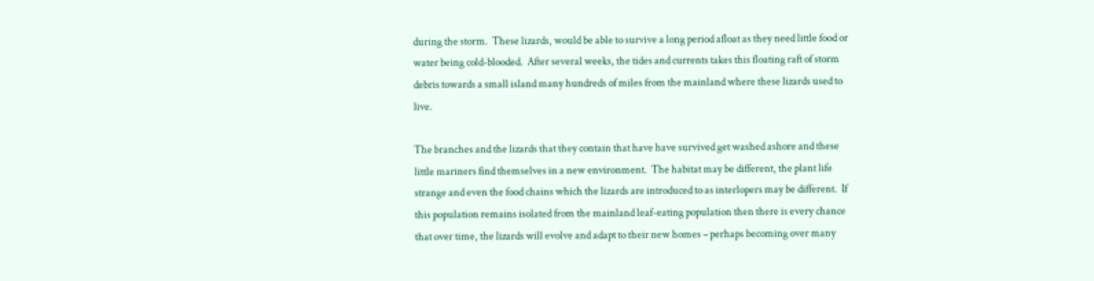during the storm.  These lizards, would be able to survive a long period afloat as they need little food or water being cold-blooded.  After several weeks, the tides and currents takes this floating raft of storm debris towards a small island many hundreds of miles from the mainland where these lizards used to live.

The branches and the lizards that they contain that have have survived get washed ashore and these little mariners find themselves in a new environment.  The habitat may be different, the plant life strange and even the food chains which the lizards are introduced to as interlopers may be different.  If this population remains isolated from the mainland leaf-eating population then there is every chance that over time, the lizards will evolve and adapt to their new homes – perhaps becoming over many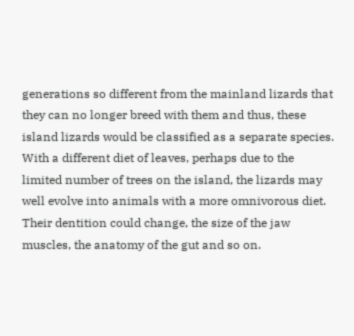generations so different from the mainland lizards that they can no longer breed with them and thus, these island lizards would be classified as a separate species.  With a different diet of leaves, perhaps due to the limited number of trees on the island, the lizards may well evolve into animals with a more omnivorous diet.  Their dentition could change, the size of the jaw muscles, the anatomy of the gut and so on.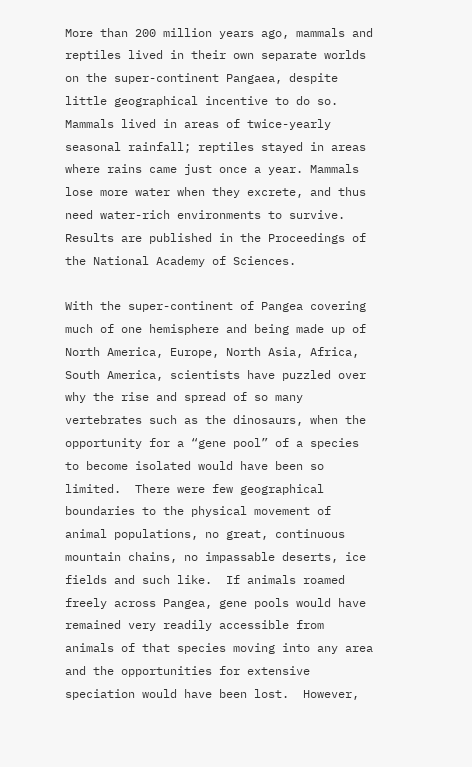More than 200 million years ago, mammals and reptiles lived in their own separate worlds on the super-continent Pangaea, despite little geographical incentive to do so. Mammals lived in areas of twice-yearly seasonal rainfall; reptiles stayed in areas where rains came just once a year. Mammals lose more water when they excrete, and thus need water-rich environments to survive. Results are published in the Proceedings of the National Academy of Sciences.

With the super-continent of Pangea covering much of one hemisphere and being made up of North America, Europe, North Asia, Africa, South America, scientists have puzzled over why the rise and spread of so many vertebrates such as the dinosaurs, when the opportunity for a “gene pool” of a species to become isolated would have been so limited.  There were few geographical boundaries to the physical movement of animal populations, no great, continuous mountain chains, no impassable deserts, ice fields and such like.  If animals roamed freely across Pangea, gene pools would have remained very readily accessible from animals of that species moving into any area and the opportunities for extensive speciation would have been lost.  However,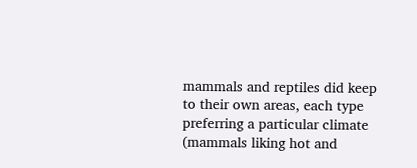mammals and reptiles did keep to their own areas, each type preferring a particular climate (mammals liking hot and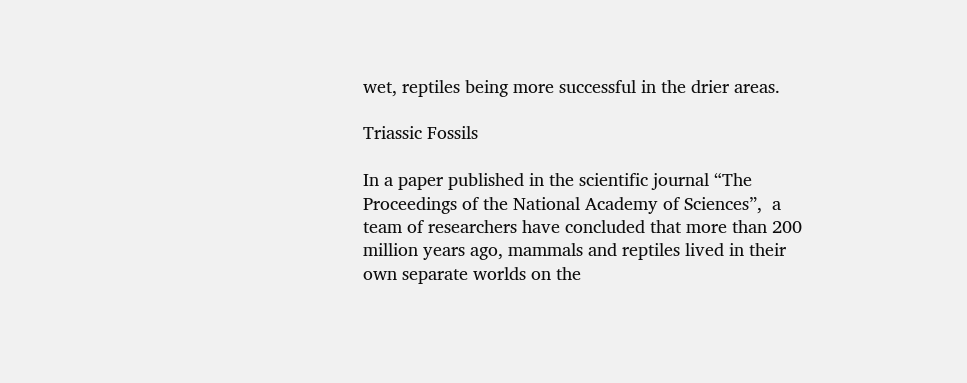wet, reptiles being more successful in the drier areas.

Triassic Fossils

In a paper published in the scientific journal “The Proceedings of the National Academy of Sciences”,  a team of researchers have concluded that more than 200 million years ago, mammals and reptiles lived in their own separate worlds on the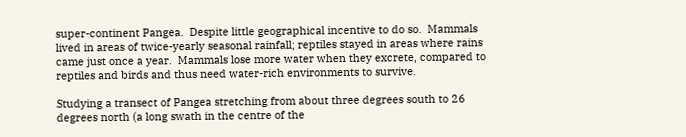super-continent Pangea.  Despite little geographical incentive to do so.  Mammals lived in areas of twice-yearly seasonal rainfall; reptiles stayed in areas where rains came just once a year.  Mammals lose more water when they excrete, compared to reptiles and birds and thus need water-rich environments to survive.

Studying a transect of Pangea stretching from about three degrees south to 26 degrees north (a long swath in the centre of the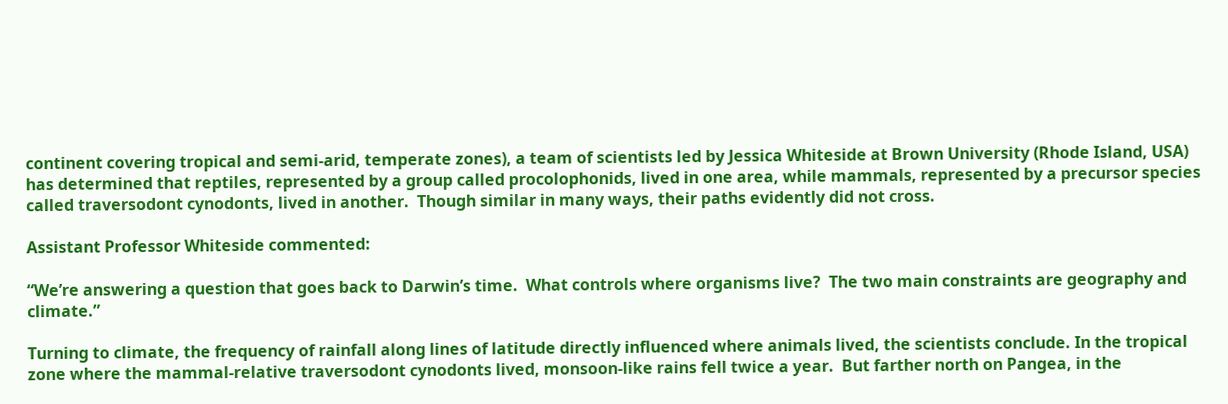continent covering tropical and semi-arid, temperate zones), a team of scientists led by Jessica Whiteside at Brown University (Rhode Island, USA) has determined that reptiles, represented by a group called procolophonids, lived in one area, while mammals, represented by a precursor species called traversodont cynodonts, lived in another.  Though similar in many ways, their paths evidently did not cross.

Assistant Professor Whiteside commented:

“We’re answering a question that goes back to Darwin’s time.  What controls where organisms live?  The two main constraints are geography and climate.”

Turning to climate, the frequency of rainfall along lines of latitude directly influenced where animals lived, the scientists conclude. In the tropical zone where the mammal-relative traversodont cynodonts lived, monsoon-like rains fell twice a year.  But farther north on Pangea, in the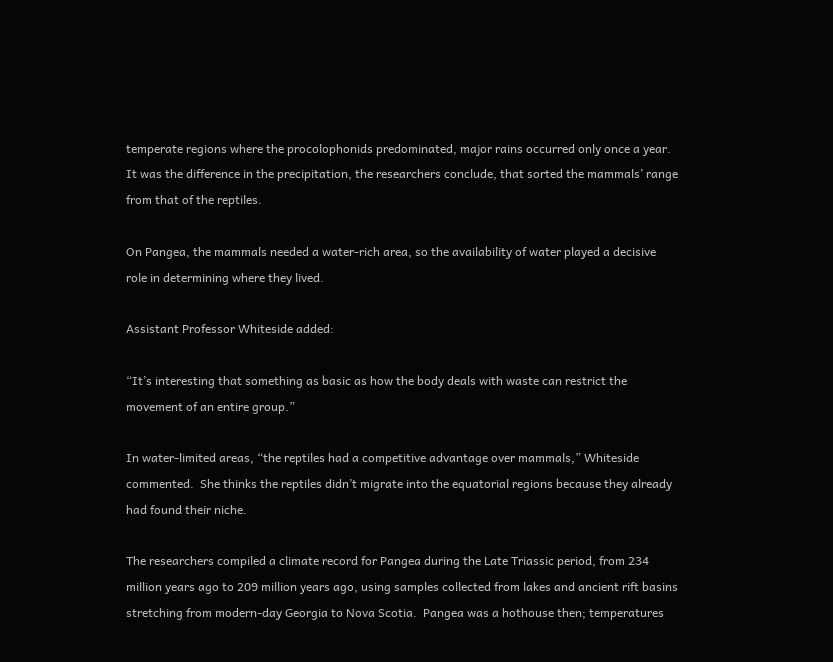temperate regions where the procolophonids predominated, major rains occurred only once a year.  It was the difference in the precipitation, the researchers conclude, that sorted the mammals’ range from that of the reptiles.

On Pangea, the mammals needed a water-rich area, so the availability of water played a decisive role in determining where they lived.

Assistant Professor Whiteside added:

“It’s interesting that something as basic as how the body deals with waste can restrict the movement of an entire group.”

In water-limited areas, “the reptiles had a competitive advantage over mammals,” Whiteside commented.  She thinks the reptiles didn’t migrate into the equatorial regions because they already had found their niche.

The researchers compiled a climate record for Pangea during the Late Triassic period, from 234 million years ago to 209 million years ago, using samples collected from lakes and ancient rift basins stretching from modern-day Georgia to Nova Scotia.  Pangea was a hothouse then; temperatures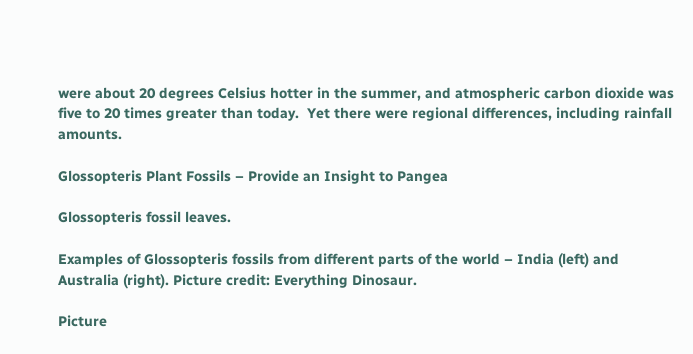were about 20 degrees Celsius hotter in the summer, and atmospheric carbon dioxide was five to 20 times greater than today.  Yet there were regional differences, including rainfall amounts.

Glossopteris Plant Fossils – Provide an Insight to Pangea

Glossopteris fossil leaves.

Examples of Glossopteris fossils from different parts of the world – India (left) and Australia (right). Picture credit: Everything Dinosaur.

Picture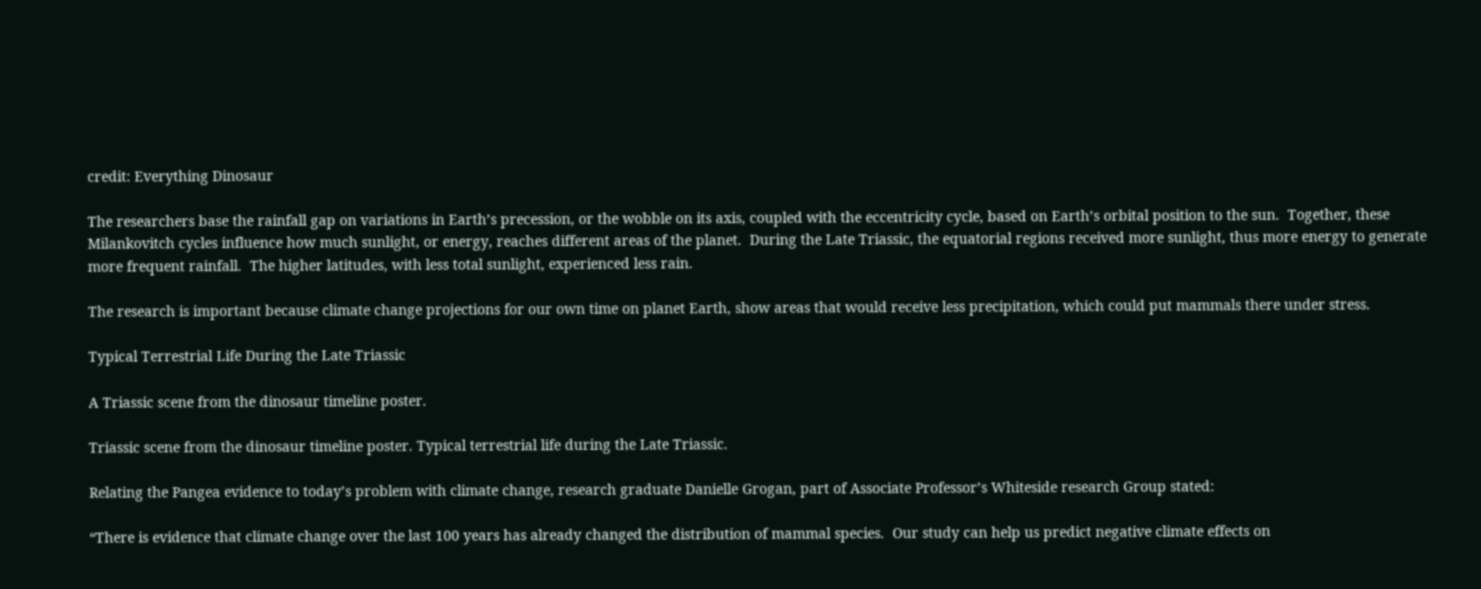credit: Everything Dinosaur

The researchers base the rainfall gap on variations in Earth’s precession, or the wobble on its axis, coupled with the eccentricity cycle, based on Earth’s orbital position to the sun.  Together, these Milankovitch cycles influence how much sunlight, or energy, reaches different areas of the planet.  During the Late Triassic, the equatorial regions received more sunlight, thus more energy to generate more frequent rainfall.  The higher latitudes, with less total sunlight, experienced less rain.

The research is important because climate change projections for our own time on planet Earth, show areas that would receive less precipitation, which could put mammals there under stress.

Typical Terrestrial Life During the Late Triassic

A Triassic scene from the dinosaur timeline poster.

Triassic scene from the dinosaur timeline poster. Typical terrestrial life during the Late Triassic.

Relating the Pangea evidence to today’s problem with climate change, research graduate Danielle Grogan, part of Associate Professor’s Whiteside research Group stated:

“There is evidence that climate change over the last 100 years has already changed the distribution of mammal species.  Our study can help us predict negative climate effects on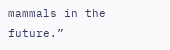mammals in the future.”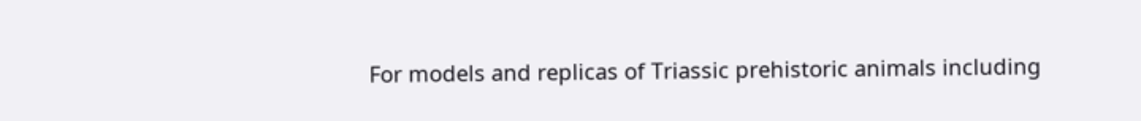For models and replicas of Triassic prehistoric animals including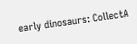early dinosaurs: CollectA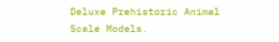Deluxe Prehistoric Animal Scale Models.